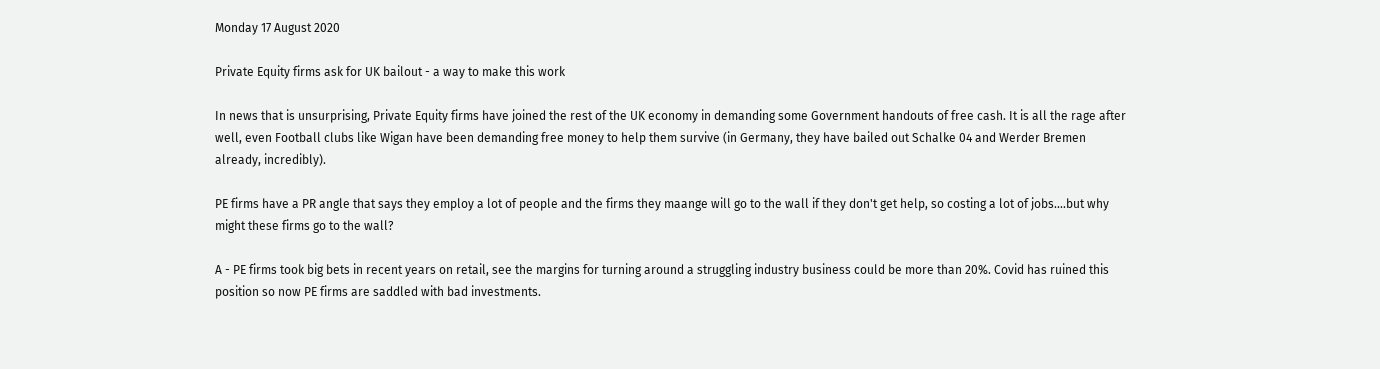Monday 17 August 2020

Private Equity firms ask for UK bailout - a way to make this work

In news that is unsurprising, Private Equity firms have joined the rest of the UK economy in demanding some Government handouts of free cash. It is all the rage after well, even Football clubs like Wigan have been demanding free money to help them survive (in Germany, they have bailed out Schalke 04 and Werder Bremen already, incredibly).

PE firms have a PR angle that says they employ a lot of people and the firms they maange will go to the wall if they don't get help, so costing a lot of jobs....but why might these firms go to the wall?

A - PE firms took big bets in recent years on retail, see the margins for turning around a struggling industry business could be more than 20%. Covid has ruined this position so now PE firms are saddled with bad investments.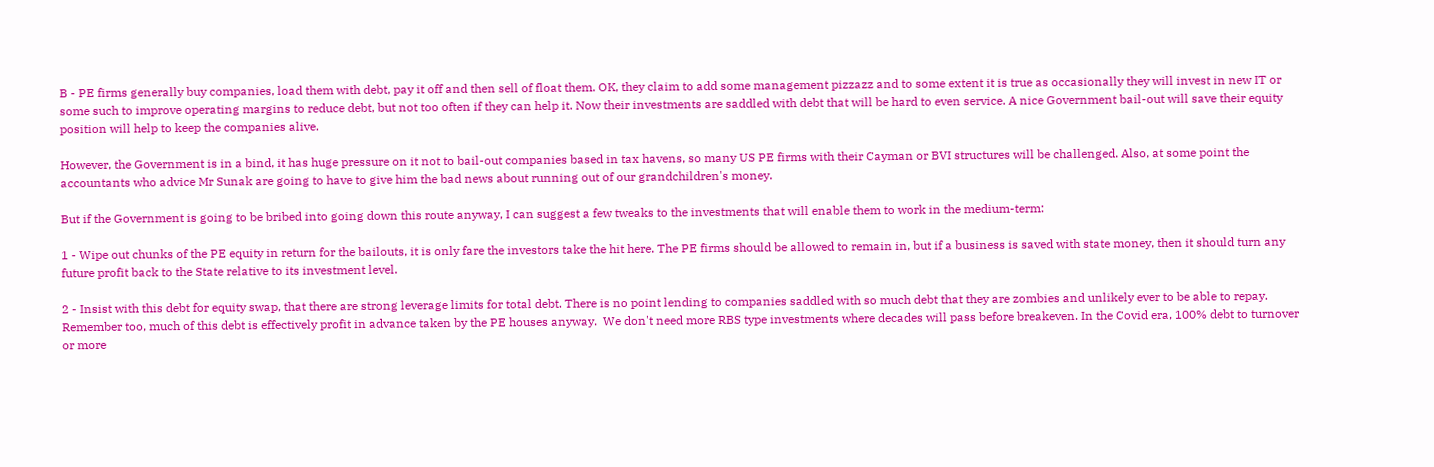B - PE firms generally buy companies, load them with debt, pay it off and then sell of float them. OK, they claim to add some management pizzazz and to some extent it is true as occasionally they will invest in new IT or some such to improve operating margins to reduce debt, but not too often if they can help it. Now their investments are saddled with debt that will be hard to even service. A nice Government bail-out will save their equity position will help to keep the companies alive.

However, the Government is in a bind, it has huge pressure on it not to bail-out companies based in tax havens, so many US PE firms with their Cayman or BVI structures will be challenged. Also, at some point the accountants who advice Mr Sunak are going to have to give him the bad news about running out of our grandchildren's money.

But if the Government is going to be bribed into going down this route anyway, I can suggest a few tweaks to the investments that will enable them to work in the medium-term:

1 - Wipe out chunks of the PE equity in return for the bailouts, it is only fare the investors take the hit here. The PE firms should be allowed to remain in, but if a business is saved with state money, then it should turn any future profit back to the State relative to its investment level.

2 - Insist with this debt for equity swap, that there are strong leverage limits for total debt. There is no point lending to companies saddled with so much debt that they are zombies and unlikely ever to be able to repay. Remember too, much of this debt is effectively profit in advance taken by the PE houses anyway.  We don't need more RBS type investments where decades will pass before breakeven. In the Covid era, 100% debt to turnover or more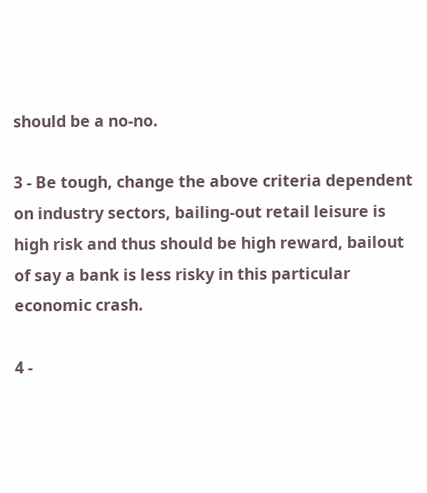should be a no-no.

3 - Be tough, change the above criteria dependent on industry sectors, bailing-out retail leisure is high risk and thus should be high reward, bailout of say a bank is less risky in this particular economic crash.

4 -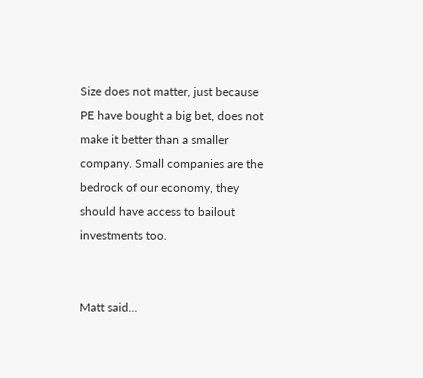Size does not matter, just because PE have bought a big bet, does not make it better than a smaller company. Small companies are the bedrock of our economy, they should have access to bailout investments too.


Matt said...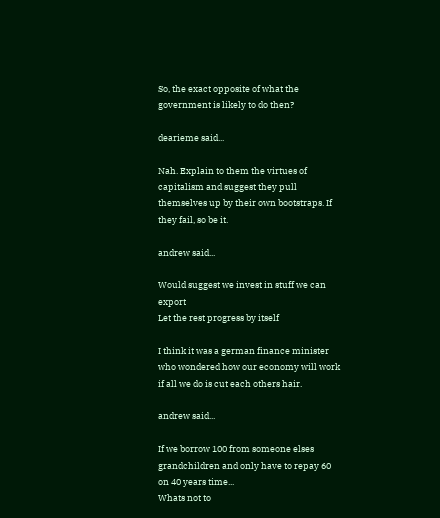So, the exact opposite of what the government is likely to do then?

dearieme said...

Nah. Explain to them the virtues of capitalism and suggest they pull themselves up by their own bootstraps. If they fail, so be it.

andrew said...

Would suggest we invest in stuff we can export
Let the rest progress by itself

I think it was a german finance minister who wondered how our economy will work if all we do is cut each others hair.

andrew said...

If we borrow 100 from someone elses grandchildren and only have to repay 60 on 40 years time...
Whats not to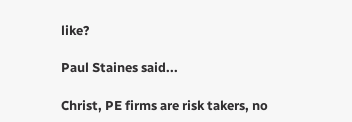like?

Paul Staines said...

Christ, PE firms are risk takers, no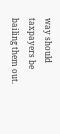way should taxpayers be bailing them out.